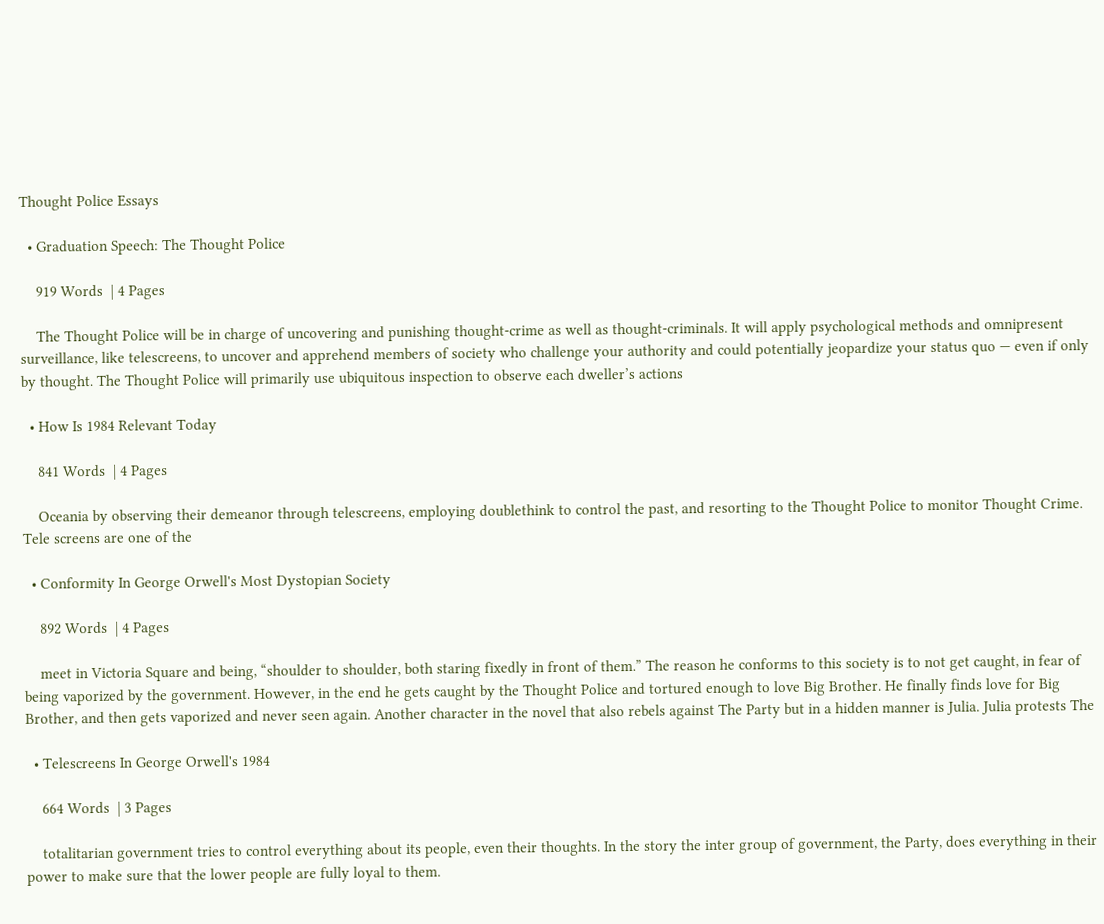Thought Police Essays

  • Graduation Speech: The Thought Police

    919 Words  | 4 Pages

    The Thought Police will be in charge of uncovering and punishing thought-crime as well as thought-criminals. It will apply psychological methods and omnipresent surveillance, like telescreens, to uncover and apprehend members of society who challenge your authority and could potentially jeopardize your status quo — even if only by thought. The Thought Police will primarily use ubiquitous inspection to observe each dweller’s actions

  • How Is 1984 Relevant Today

    841 Words  | 4 Pages

    Oceania by observing their demeanor through telescreens, employing doublethink to control the past, and resorting to the Thought Police to monitor Thought Crime. Tele screens are one of the

  • Conformity In George Orwell's Most Dystopian Society

    892 Words  | 4 Pages

    meet in Victoria Square and being, “shoulder to shoulder, both staring fixedly in front of them.” The reason he conforms to this society is to not get caught, in fear of being vaporized by the government. However, in the end he gets caught by the Thought Police and tortured enough to love Big Brother. He finally finds love for Big Brother, and then gets vaporized and never seen again. Another character in the novel that also rebels against The Party but in a hidden manner is Julia. Julia protests The

  • Telescreens In George Orwell's 1984

    664 Words  | 3 Pages

    totalitarian government tries to control everything about its people, even their thoughts. In the story the inter group of government, the Party, does everything in their power to make sure that the lower people are fully loyal to them.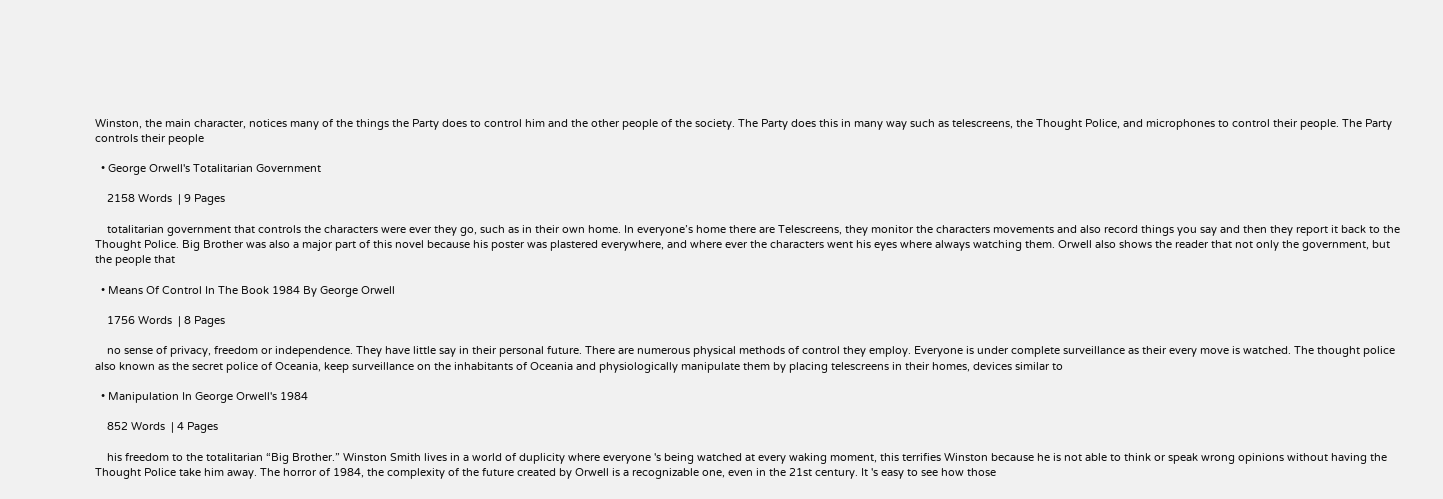Winston, the main character, notices many of the things the Party does to control him and the other people of the society. The Party does this in many way such as telescreens, the Thought Police, and microphones to control their people. The Party controls their people

  • George Orwell's Totalitarian Government

    2158 Words  | 9 Pages

    totalitarian government that controls the characters were ever they go, such as in their own home. In everyone’s home there are Telescreens, they monitor the characters movements and also record things you say and then they report it back to the Thought Police. Big Brother was also a major part of this novel because his poster was plastered everywhere, and where ever the characters went his eyes where always watching them. Orwell also shows the reader that not only the government, but the people that

  • Means Of Control In The Book 1984 By George Orwell

    1756 Words  | 8 Pages

    no sense of privacy, freedom or independence. They have little say in their personal future. There are numerous physical methods of control they employ. Everyone is under complete surveillance as their every move is watched. The thought police also known as the secret police of Oceania, keep surveillance on the inhabitants of Oceania and physiologically manipulate them by placing telescreens in their homes, devices similar to

  • Manipulation In George Orwell's 1984

    852 Words  | 4 Pages

    his freedom to the totalitarian “Big Brother.” Winston Smith lives in a world of duplicity where everyone 's being watched at every waking moment, this terrifies Winston because he is not able to think or speak wrong opinions without having the Thought Police take him away. The horror of 1984, the complexity of the future created by Orwell is a recognizable one, even in the 21st century. It 's easy to see how those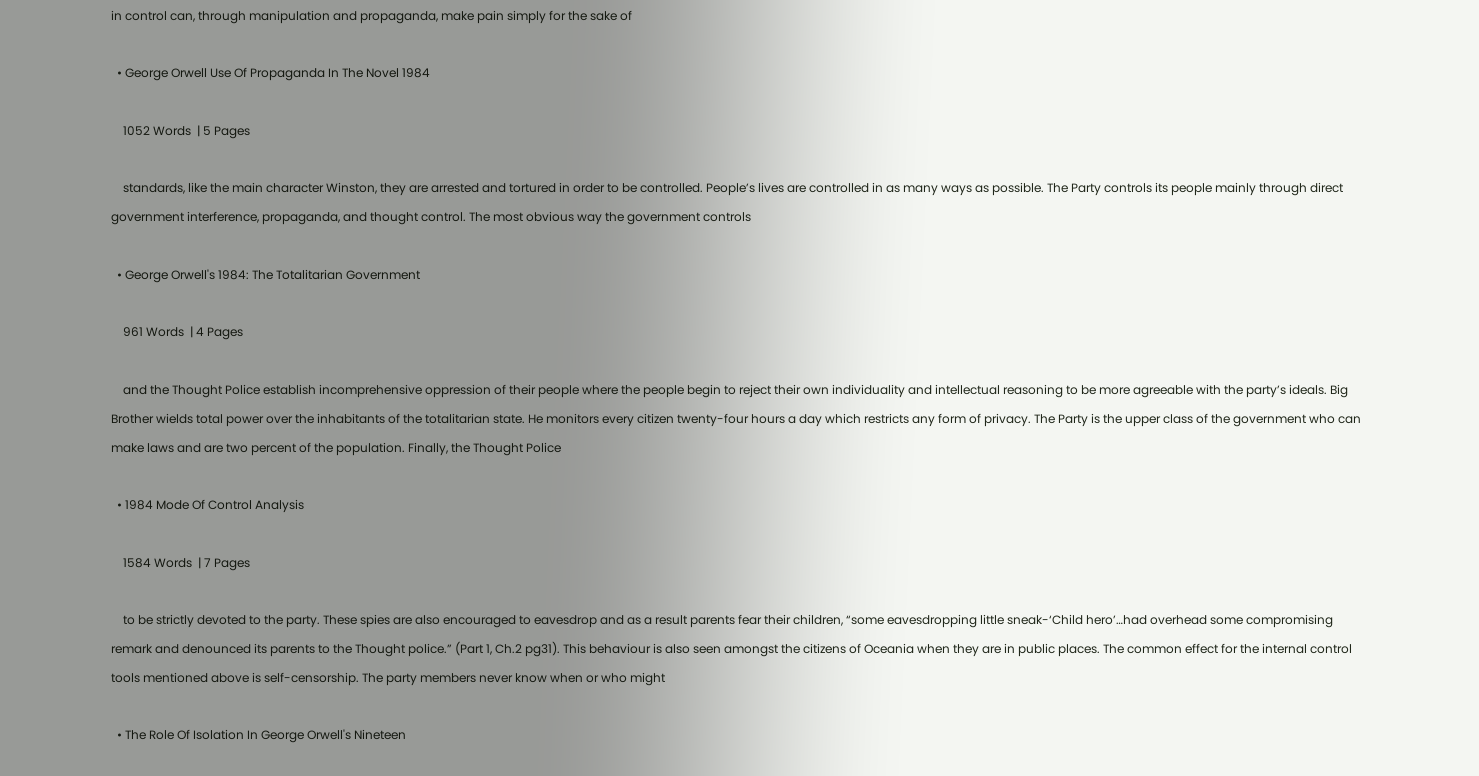in control can, through manipulation and propaganda, make pain simply for the sake of

  • George Orwell Use Of Propaganda In The Novel 1984

    1052 Words  | 5 Pages

    standards, like the main character Winston, they are arrested and tortured in order to be controlled. People’s lives are controlled in as many ways as possible. The Party controls its people mainly through direct government interference, propaganda, and thought control. The most obvious way the government controls

  • George Orwell's 1984: The Totalitarian Government

    961 Words  | 4 Pages

    and the Thought Police establish incomprehensive oppression of their people where the people begin to reject their own individuality and intellectual reasoning to be more agreeable with the party’s ideals. Big Brother wields total power over the inhabitants of the totalitarian state. He monitors every citizen twenty-four hours a day which restricts any form of privacy. The Party is the upper class of the government who can make laws and are two percent of the population. Finally, the Thought Police

  • 1984 Mode Of Control Analysis

    1584 Words  | 7 Pages

    to be strictly devoted to the party. These spies are also encouraged to eavesdrop and as a result parents fear their children, “some eavesdropping little sneak-‘Child hero’…had overhead some compromising remark and denounced its parents to the Thought police.” (Part 1, Ch.2 pg31). This behaviour is also seen amongst the citizens of Oceania when they are in public places. The common effect for the internal control tools mentioned above is self-censorship. The party members never know when or who might

  • The Role Of Isolation In George Orwell's Nineteen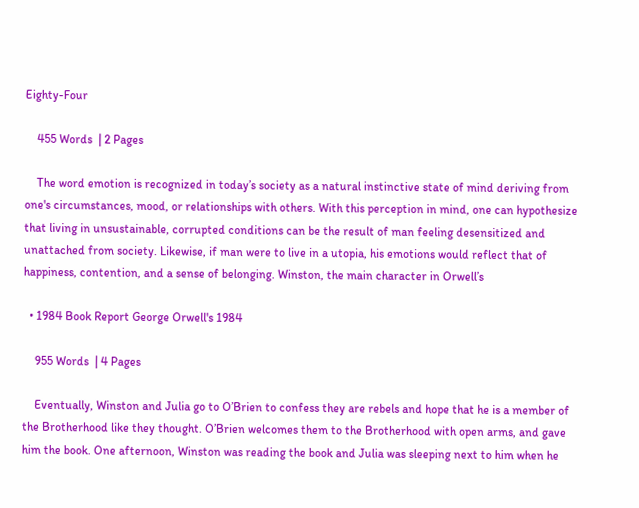Eighty-Four

    455 Words  | 2 Pages

    The word emotion is recognized in today’s society as a natural instinctive state of mind deriving from one's circumstances, mood, or relationships with others. With this perception in mind, one can hypothesize that living in unsustainable, corrupted conditions can be the result of man feeling desensitized and unattached from society. Likewise, if man were to live in a utopia, his emotions would reflect that of happiness, contention, and a sense of belonging. Winston, the main character in Orwell’s

  • 1984 Book Report George Orwell's 1984

    955 Words  | 4 Pages

    Eventually, Winston and Julia go to O’Brien to confess they are rebels and hope that he is a member of the Brotherhood like they thought. O’Brien welcomes them to the Brotherhood with open arms, and gave him the book. One afternoon, Winston was reading the book and Julia was sleeping next to him when he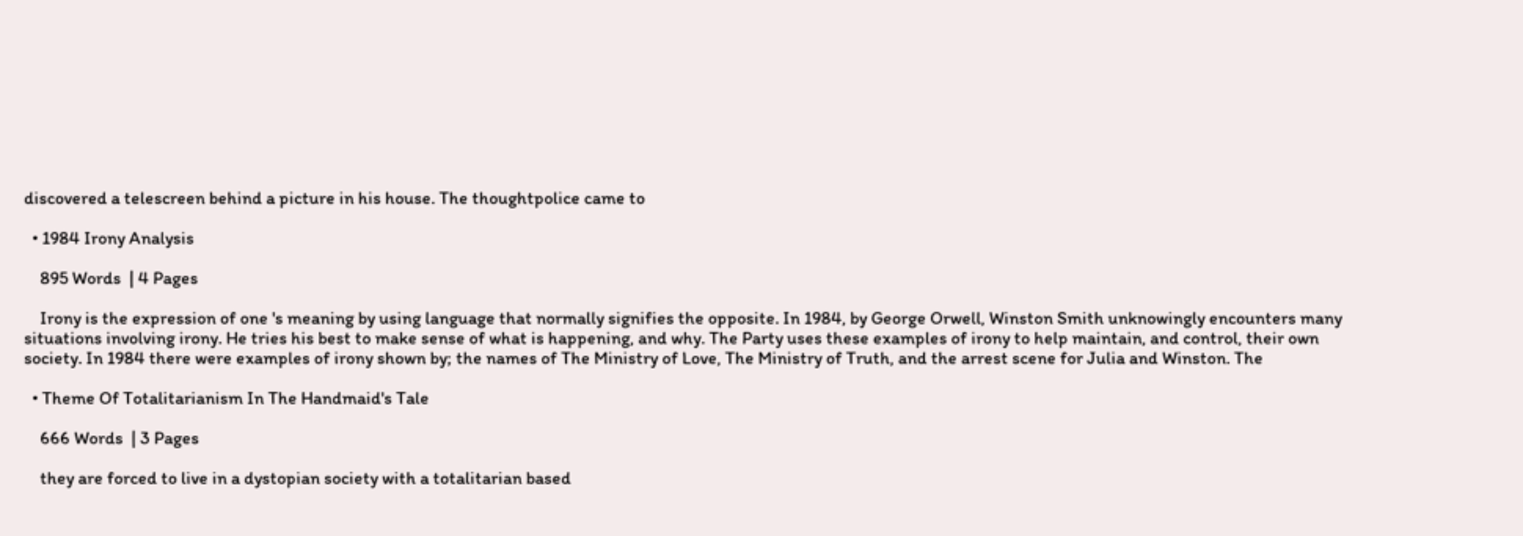discovered a telescreen behind a picture in his house. The thoughtpolice came to

  • 1984 Irony Analysis

    895 Words  | 4 Pages

    Irony is the expression of one 's meaning by using language that normally signifies the opposite. In 1984, by George Orwell, Winston Smith unknowingly encounters many situations involving irony. He tries his best to make sense of what is happening, and why. The Party uses these examples of irony to help maintain, and control, their own society. In 1984 there were examples of irony shown by; the names of The Ministry of Love, The Ministry of Truth, and the arrest scene for Julia and Winston. The

  • Theme Of Totalitarianism In The Handmaid's Tale

    666 Words  | 3 Pages

    they are forced to live in a dystopian society with a totalitarian based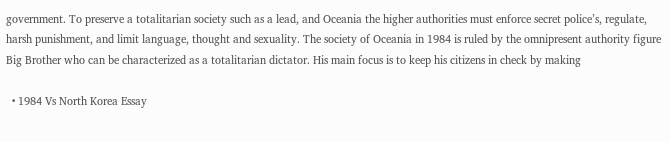government. To preserve a totalitarian society such as a lead, and Oceania the higher authorities must enforce secret police’s, regulate, harsh punishment, and limit language, thought and sexuality. The society of Oceania in 1984 is ruled by the omnipresent authority figure Big Brother who can be characterized as a totalitarian dictator. His main focus is to keep his citizens in check by making

  • 1984 Vs North Korea Essay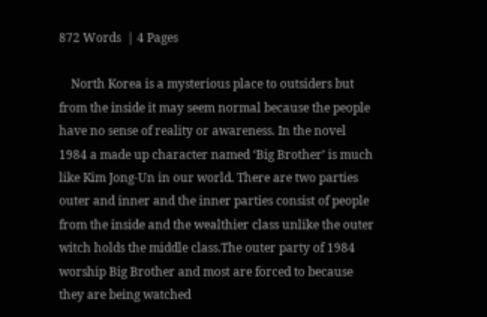872 Words  | 4 Pages

    North Korea is a mysterious place to outsiders but from the inside it may seem normal because the people have no sense of reality or awareness. In the novel 1984 a made up character named ‘Big Brother’ is much like Kim Jong-Un in our world. There are two parties outer and inner and the inner parties consist of people from the inside and the wealthier class unlike the outer witch holds the middle class.The outer party of 1984 worship Big Brother and most are forced to because they are being watched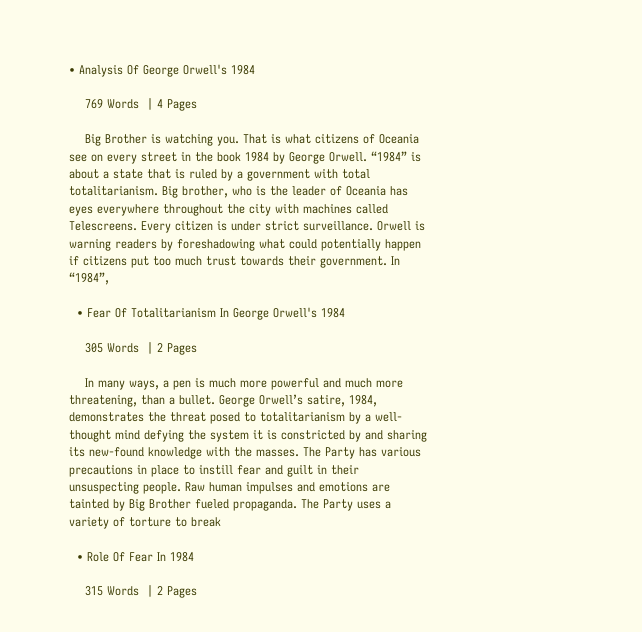• Analysis Of George Orwell's 1984

    769 Words  | 4 Pages

    Big Brother is watching you. That is what citizens of Oceania see on every street in the book 1984 by George Orwell. “1984” is about a state that is ruled by a government with total totalitarianism. Big brother, who is the leader of Oceania has eyes everywhere throughout the city with machines called Telescreens. Every citizen is under strict surveillance. Orwell is warning readers by foreshadowing what could potentially happen if citizens put too much trust towards their government. In “1984”,

  • Fear Of Totalitarianism In George Orwell's 1984

    305 Words  | 2 Pages

    In many ways, a pen is much more powerful and much more threatening, than a bullet. George Orwell’s satire, 1984, demonstrates the threat posed to totalitarianism by a well-thought mind defying the system it is constricted by and sharing its new-found knowledge with the masses. The Party has various precautions in place to instill fear and guilt in their unsuspecting people. Raw human impulses and emotions are tainted by Big Brother fueled propaganda. The Party uses a variety of torture to break

  • Role Of Fear In 1984

    315 Words  | 2 Pages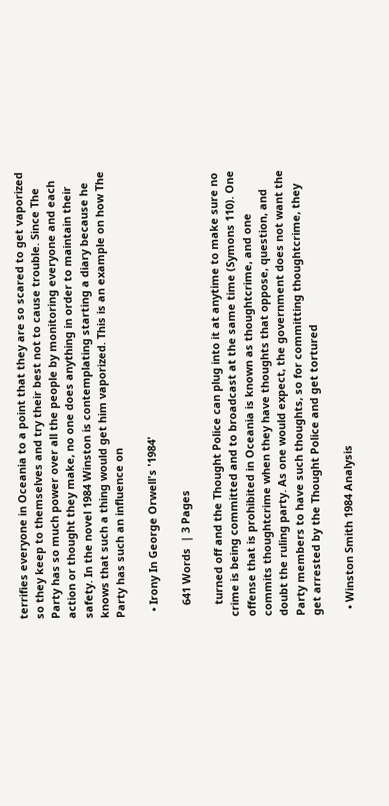terrifies everyone in Oceania to a point that they are so scared to get vaporized so they keep to themselves and try their best not to cause trouble. Since The Party has so much power over all the people by monitoring everyone and each action or thought they make, no one does anything in order to maintain their safety. In the novel 1984 Winston is contemplating starting a diary because he knows that such a thing would get him vaporized. This is an example on how The Party has such an influence on

  • Irony In George Orwell's '1984'

    641 Words  | 3 Pages

    turned off and the Thought Police can plug into it at anytime to make sure no crime is being committed and to broadcast at the same time (Symons 110). One offense that is prohibited in Oceania is known as thoughtcrime, and one commits thoughtcrime when they have thoughts that oppose, question, and doubt the ruling party. As one would expect, the government does not want the Party members to have such thoughts, so for committing thoughtcrime, they get arrested by the Thought Police and get tortured

  • Winston Smith 1984 Analysis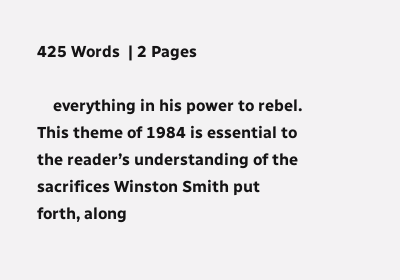425 Words  | 2 Pages

    everything in his power to rebel. This theme of 1984 is essential to the reader’s understanding of the sacrifices Winston Smith put forth, along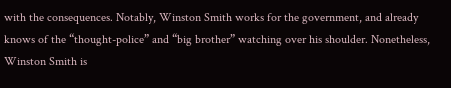with the consequences. Notably, Winston Smith works for the government, and already knows of the “thought-police” and “big brother” watching over his shoulder. Nonetheless, Winston Smith is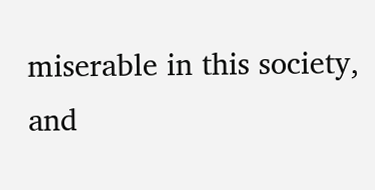miserable in this society, and